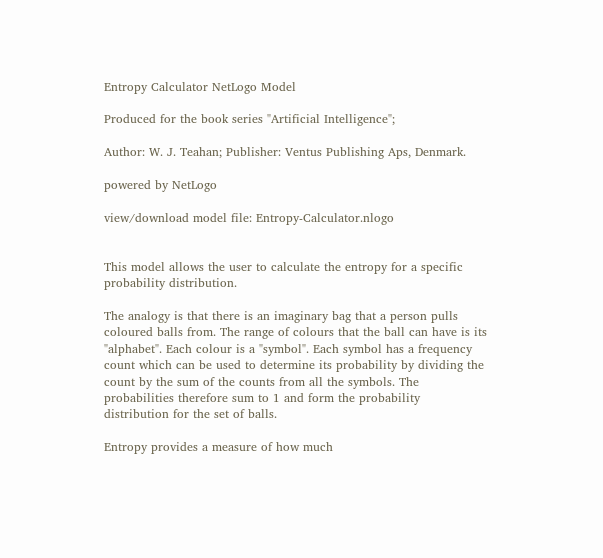Entropy Calculator NetLogo Model

Produced for the book series "Artificial Intelligence";

Author: W. J. Teahan; Publisher: Ventus Publishing Aps, Denmark.

powered by NetLogo

view/download model file: Entropy-Calculator.nlogo


This model allows the user to calculate the entropy for a specific probability distribution.

The analogy is that there is an imaginary bag that a person pulls coloured balls from. The range of colours that the ball can have is its "alphabet". Each colour is a "symbol". Each symbol has a frequency count which can be used to determine its probability by dividing the count by the sum of the counts from all the symbols. The probabilities therefore sum to 1 and form the probability distribution for the set of balls.

Entropy provides a measure of how much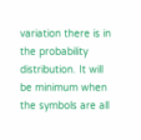variation there is in the probability distribution. It will be minimum when the symbols are all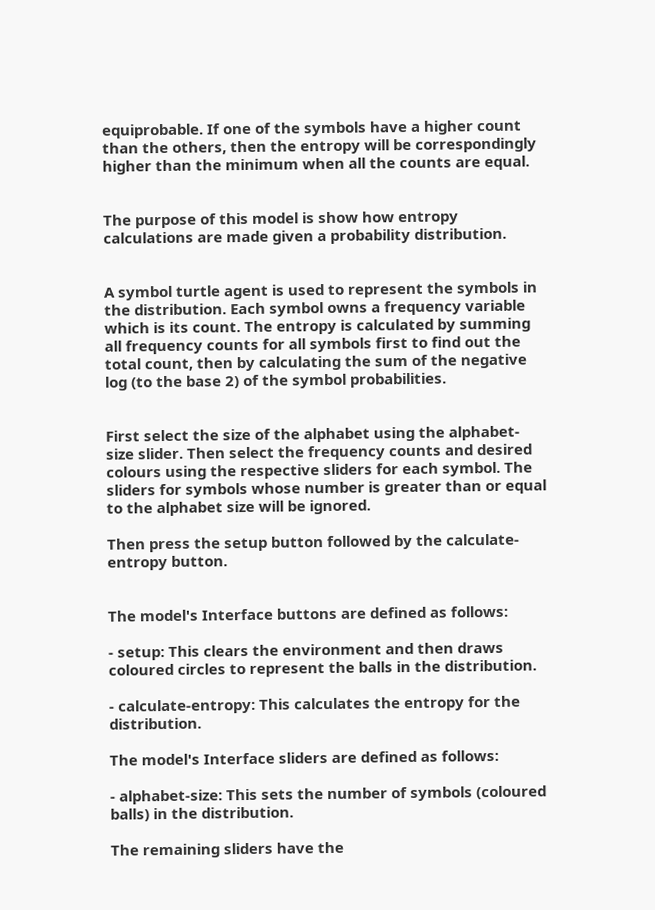equiprobable. If one of the symbols have a higher count than the others, then the entropy will be correspondingly higher than the minimum when all the counts are equal.


The purpose of this model is show how entropy calculations are made given a probability distribution.


A symbol turtle agent is used to represent the symbols in the distribution. Each symbol owns a frequency variable which is its count. The entropy is calculated by summing all frequency counts for all symbols first to find out the total count, then by calculating the sum of the negative log (to the base 2) of the symbol probabilities.


First select the size of the alphabet using the alphabet-size slider. Then select the frequency counts and desired colours using the respective sliders for each symbol. The sliders for symbols whose number is greater than or equal to the alphabet size will be ignored.

Then press the setup button followed by the calculate-entropy button.


The model's Interface buttons are defined as follows:

- setup: This clears the environment and then draws coloured circles to represent the balls in the distribution.

- calculate-entropy: This calculates the entropy for the distribution.

The model's Interface sliders are defined as follows:

- alphabet-size: This sets the number of symbols (coloured balls) in the distribution.

The remaining sliders have the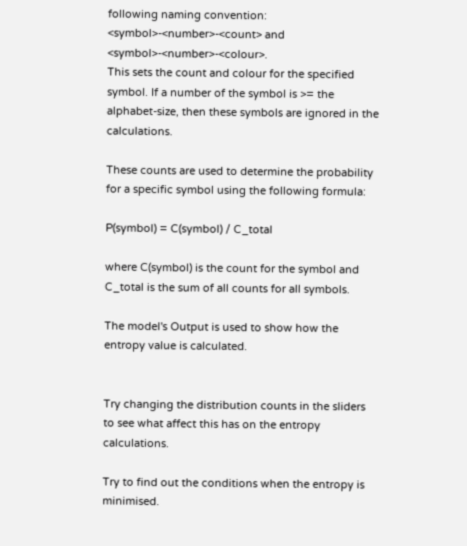following naming convention:
<symbol>-<number>-<count> and <symbol>-<number>-<colour>.
This sets the count and colour for the specified symbol. If a number of the symbol is >= the alphabet-size, then these symbols are ignored in the calculations.

These counts are used to determine the probability for a specific symbol using the following formula:

P(symbol) = C(symbol) / C_total

where C(symbol) is the count for the symbol and C_total is the sum of all counts for all symbols.

The model's Output is used to show how the entropy value is calculated.


Try changing the distribution counts in the sliders to see what affect this has on the entropy calculations.

Try to find out the conditions when the entropy is minimised.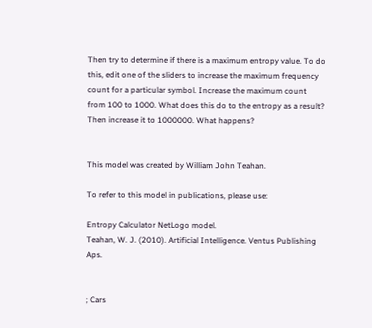Then try to determine if there is a maximum entropy value. To do this, edit one of the sliders to increase the maximum frequency count for a particular symbol. Increase the maximum count from 100 to 1000. What does this do to the entropy as a result? Then increase it to 1000000. What happens?


This model was created by William John Teahan.

To refer to this model in publications, please use:

Entropy Calculator NetLogo model.
Teahan, W. J. (2010). Artificial Intelligence. Ventus Publishing Aps.


; Cars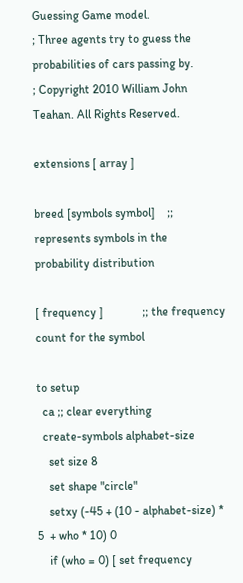Guessing Game model.
; Three agents try to guess the probabilities of cars passing by.
; Copyright 2010 William John Teahan. All Rights Reserved.

extensions [ array ]

breed [symbols symbol]    ;; represents symbols in the probability distribution

[ frequency ]             ;; the frequency count for the symbol

to setup
  ca ;; clear everything
  create-symbols alphabet-size
    set size 8
    set shape "circle"
    setxy (-45 + (10 - alphabet-size) * 5  + who * 10) 0
    if (who = 0) [ set frequency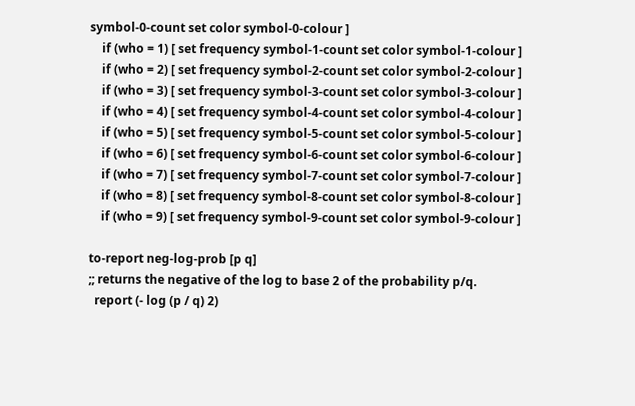symbol-0-count set color symbol-0-colour ]
    if (who = 1) [ set frequency symbol-1-count set color symbol-1-colour ]
    if (who = 2) [ set frequency symbol-2-count set color symbol-2-colour ]
    if (who = 3) [ set frequency symbol-3-count set color symbol-3-colour ]
    if (who = 4) [ set frequency symbol-4-count set color symbol-4-colour ]
    if (who = 5) [ set frequency symbol-5-count set color symbol-5-colour ]
    if (who = 6) [ set frequency symbol-6-count set color symbol-6-colour ]
    if (who = 7) [ set frequency symbol-7-count set color symbol-7-colour ]
    if (who = 8) [ set frequency symbol-8-count set color symbol-8-colour ]
    if (who = 9) [ set frequency symbol-9-count set color symbol-9-colour ]

to-report neg-log-prob [p q]
;; returns the negative of the log to base 2 of the probability p/q.
  report (- log (p / q) 2)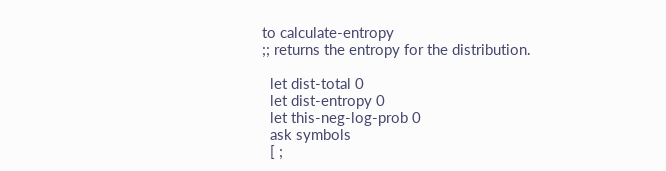to calculate-entropy
;; returns the entropy for the distribution.

  let dist-total 0
  let dist-entropy 0
  let this-neg-log-prob 0
  ask symbols
  [ ;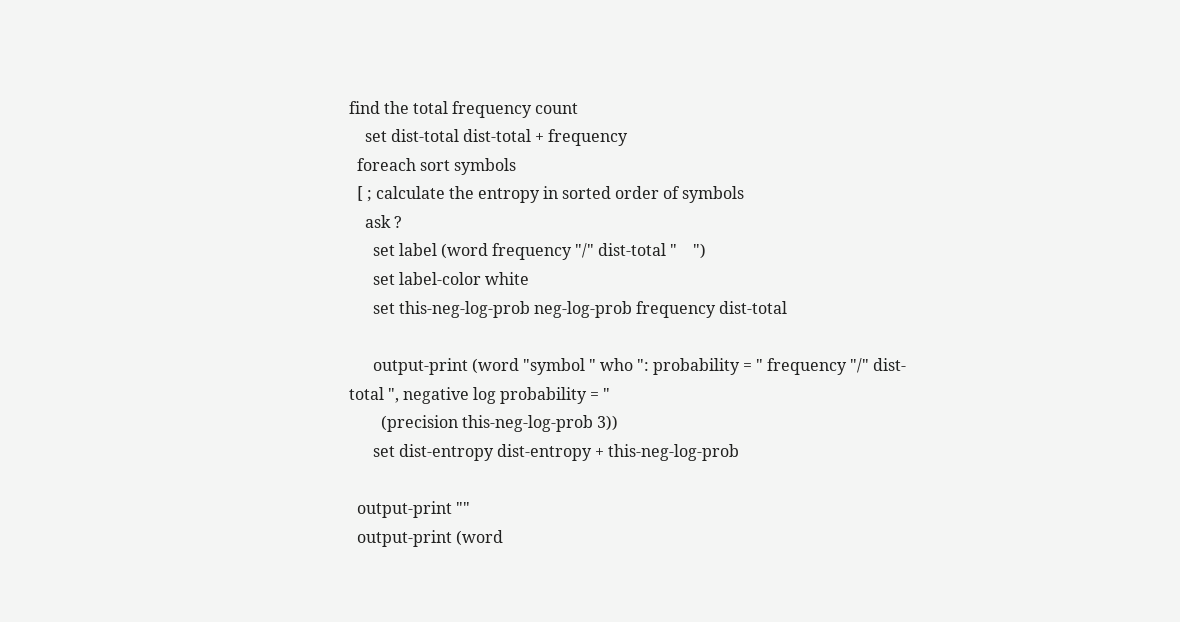find the total frequency count
    set dist-total dist-total + frequency
  foreach sort symbols
  [ ; calculate the entropy in sorted order of symbols
    ask ?
      set label (word frequency "/" dist-total "    ")
      set label-color white
      set this-neg-log-prob neg-log-prob frequency dist-total

      output-print (word "symbol " who ": probability = " frequency "/" dist-total ", negative log probability = "
        (precision this-neg-log-prob 3))
      set dist-entropy dist-entropy + this-neg-log-prob

  output-print ""
  output-print (word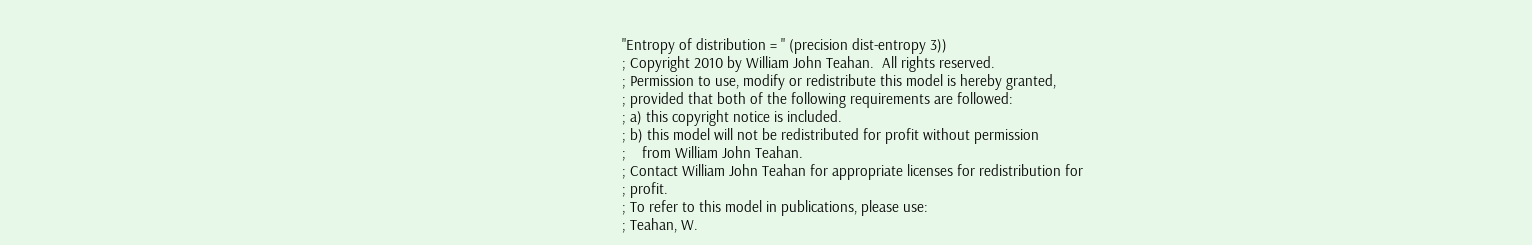"Entropy of distribution = " (precision dist-entropy 3))
; Copyright 2010 by William John Teahan.  All rights reserved.
; Permission to use, modify or redistribute this model is hereby granted,
; provided that both of the following requirements are followed:
; a) this copyright notice is included.
; b) this model will not be redistributed for profit without permission
;    from William John Teahan.
; Contact William John Teahan for appropriate licenses for redistribution for
; profit.
; To refer to this model in publications, please use:
; Teahan, W.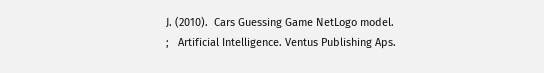J. (2010).  Cars Guessing Game NetLogo model.
;   Artificial Intelligence. Ventus Publishing Aps.